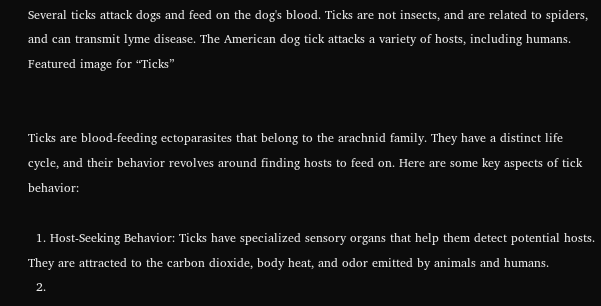Several ticks attack dogs and feed on the dog's blood. Ticks are not insects, and are related to spiders, and can transmit lyme disease. The American dog tick attacks a variety of hosts, including humans.
Featured image for “Ticks”


Ticks are blood-feeding ectoparasites that belong to the arachnid family. They have a distinct life cycle, and their behavior revolves around finding hosts to feed on. Here are some key aspects of tick behavior:

  1. Host-Seeking Behavior: Ticks have specialized sensory organs that help them detect potential hosts. They are attracted to the carbon dioxide, body heat, and odor emitted by animals and humans.
  2.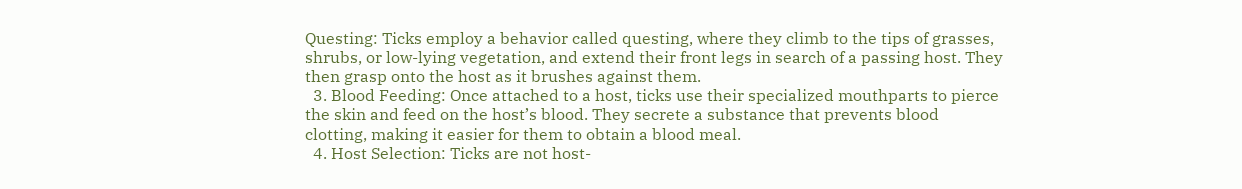Questing: Ticks employ a behavior called questing, where they climb to the tips of grasses, shrubs, or low-lying vegetation, and extend their front legs in search of a passing host. They then grasp onto the host as it brushes against them.
  3. Blood Feeding: Once attached to a host, ticks use their specialized mouthparts to pierce the skin and feed on the host’s blood. They secrete a substance that prevents blood clotting, making it easier for them to obtain a blood meal.
  4. Host Selection: Ticks are not host-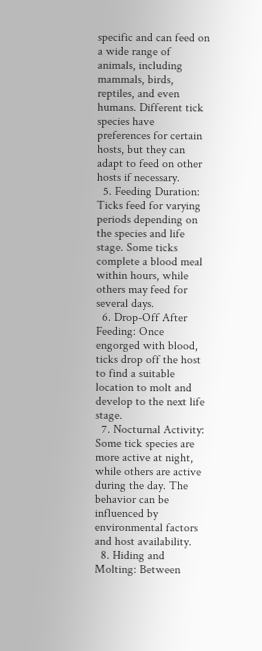specific and can feed on a wide range of animals, including mammals, birds, reptiles, and even humans. Different tick species have preferences for certain hosts, but they can adapt to feed on other hosts if necessary.
  5. Feeding Duration: Ticks feed for varying periods depending on the species and life stage. Some ticks complete a blood meal within hours, while others may feed for several days.
  6. Drop-Off After Feeding: Once engorged with blood, ticks drop off the host to find a suitable location to molt and develop to the next life stage.
  7. Nocturnal Activity: Some tick species are more active at night, while others are active during the day. The behavior can be influenced by environmental factors and host availability.
  8. Hiding and Molting: Between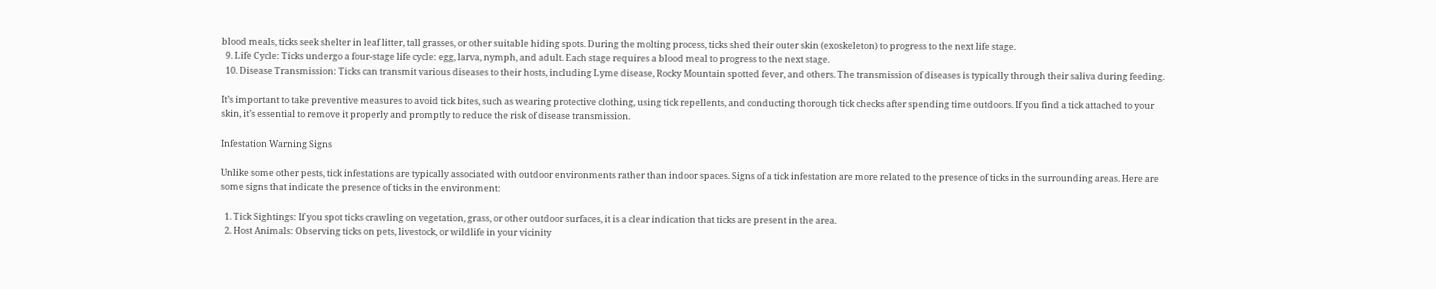blood meals, ticks seek shelter in leaf litter, tall grasses, or other suitable hiding spots. During the molting process, ticks shed their outer skin (exoskeleton) to progress to the next life stage.
  9. Life Cycle: Ticks undergo a four-stage life cycle: egg, larva, nymph, and adult. Each stage requires a blood meal to progress to the next stage.
  10. Disease Transmission: Ticks can transmit various diseases to their hosts, including Lyme disease, Rocky Mountain spotted fever, and others. The transmission of diseases is typically through their saliva during feeding.

It’s important to take preventive measures to avoid tick bites, such as wearing protective clothing, using tick repellents, and conducting thorough tick checks after spending time outdoors. If you find a tick attached to your skin, it’s essential to remove it properly and promptly to reduce the risk of disease transmission.

Infestation Warning Signs

Unlike some other pests, tick infestations are typically associated with outdoor environments rather than indoor spaces. Signs of a tick infestation are more related to the presence of ticks in the surrounding areas. Here are some signs that indicate the presence of ticks in the environment:

  1. Tick Sightings: If you spot ticks crawling on vegetation, grass, or other outdoor surfaces, it is a clear indication that ticks are present in the area.
  2. Host Animals: Observing ticks on pets, livestock, or wildlife in your vicinity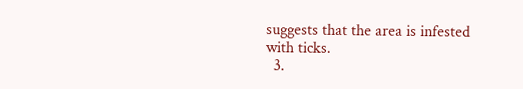suggests that the area is infested with ticks.
  3.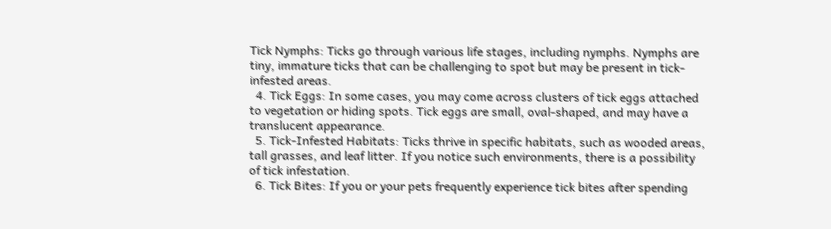Tick Nymphs: Ticks go through various life stages, including nymphs. Nymphs are tiny, immature ticks that can be challenging to spot but may be present in tick-infested areas.
  4. Tick Eggs: In some cases, you may come across clusters of tick eggs attached to vegetation or hiding spots. Tick eggs are small, oval-shaped, and may have a translucent appearance.
  5. Tick-Infested Habitats: Ticks thrive in specific habitats, such as wooded areas, tall grasses, and leaf litter. If you notice such environments, there is a possibility of tick infestation.
  6. Tick Bites: If you or your pets frequently experience tick bites after spending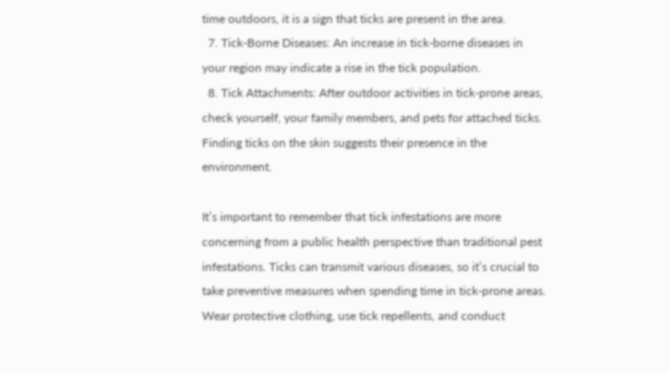time outdoors, it is a sign that ticks are present in the area.
  7. Tick-Borne Diseases: An increase in tick-borne diseases in your region may indicate a rise in the tick population.
  8. Tick Attachments: After outdoor activities in tick-prone areas, check yourself, your family members, and pets for attached ticks. Finding ticks on the skin suggests their presence in the environment.

It’s important to remember that tick infestations are more concerning from a public health perspective than traditional pest infestations. Ticks can transmit various diseases, so it’s crucial to take preventive measures when spending time in tick-prone areas. Wear protective clothing, use tick repellents, and conduct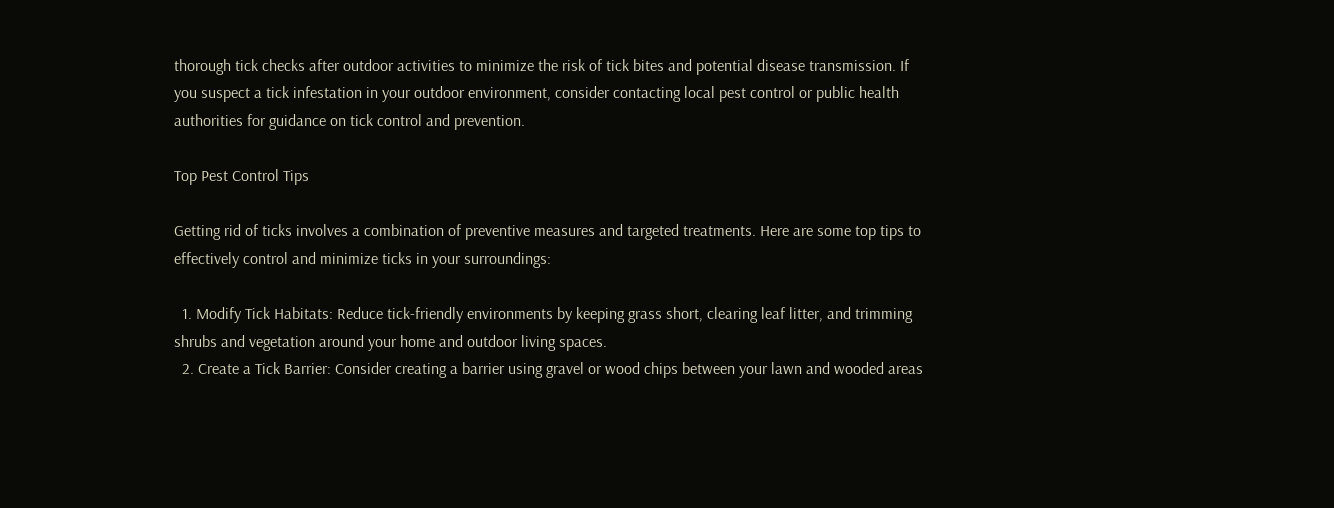thorough tick checks after outdoor activities to minimize the risk of tick bites and potential disease transmission. If you suspect a tick infestation in your outdoor environment, consider contacting local pest control or public health authorities for guidance on tick control and prevention.

Top Pest Control Tips

Getting rid of ticks involves a combination of preventive measures and targeted treatments. Here are some top tips to effectively control and minimize ticks in your surroundings:

  1. Modify Tick Habitats: Reduce tick-friendly environments by keeping grass short, clearing leaf litter, and trimming shrubs and vegetation around your home and outdoor living spaces.
  2. Create a Tick Barrier: Consider creating a barrier using gravel or wood chips between your lawn and wooded areas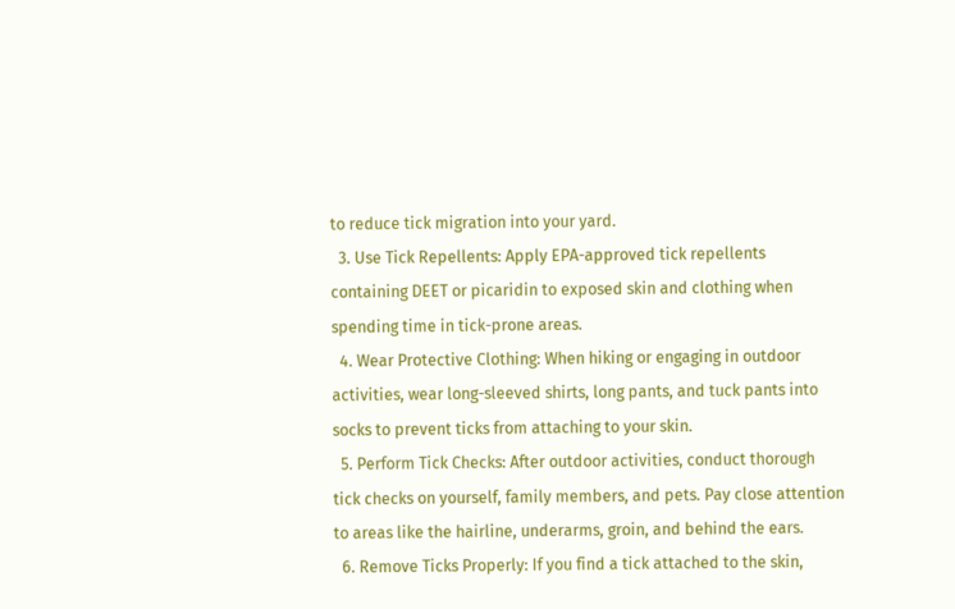to reduce tick migration into your yard.
  3. Use Tick Repellents: Apply EPA-approved tick repellents containing DEET or picaridin to exposed skin and clothing when spending time in tick-prone areas.
  4. Wear Protective Clothing: When hiking or engaging in outdoor activities, wear long-sleeved shirts, long pants, and tuck pants into socks to prevent ticks from attaching to your skin.
  5. Perform Tick Checks: After outdoor activities, conduct thorough tick checks on yourself, family members, and pets. Pay close attention to areas like the hairline, underarms, groin, and behind the ears.
  6. Remove Ticks Properly: If you find a tick attached to the skin,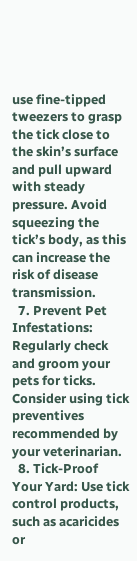use fine-tipped tweezers to grasp the tick close to the skin’s surface and pull upward with steady pressure. Avoid squeezing the tick’s body, as this can increase the risk of disease transmission.
  7. Prevent Pet Infestations: Regularly check and groom your pets for ticks. Consider using tick preventives recommended by your veterinarian.
  8. Tick-Proof Your Yard: Use tick control products, such as acaricides or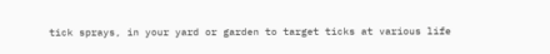tick sprays, in your yard or garden to target ticks at various life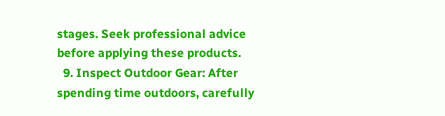stages. Seek professional advice before applying these products.
  9. Inspect Outdoor Gear: After spending time outdoors, carefully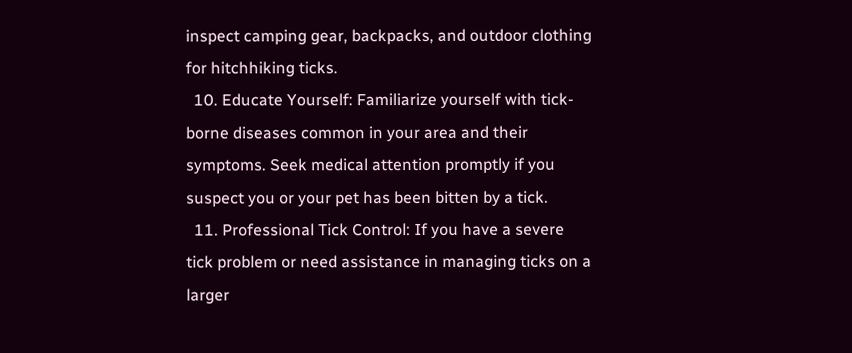inspect camping gear, backpacks, and outdoor clothing for hitchhiking ticks.
  10. Educate Yourself: Familiarize yourself with tick-borne diseases common in your area and their symptoms. Seek medical attention promptly if you suspect you or your pet has been bitten by a tick.
  11. Professional Tick Control: If you have a severe tick problem or need assistance in managing ticks on a larger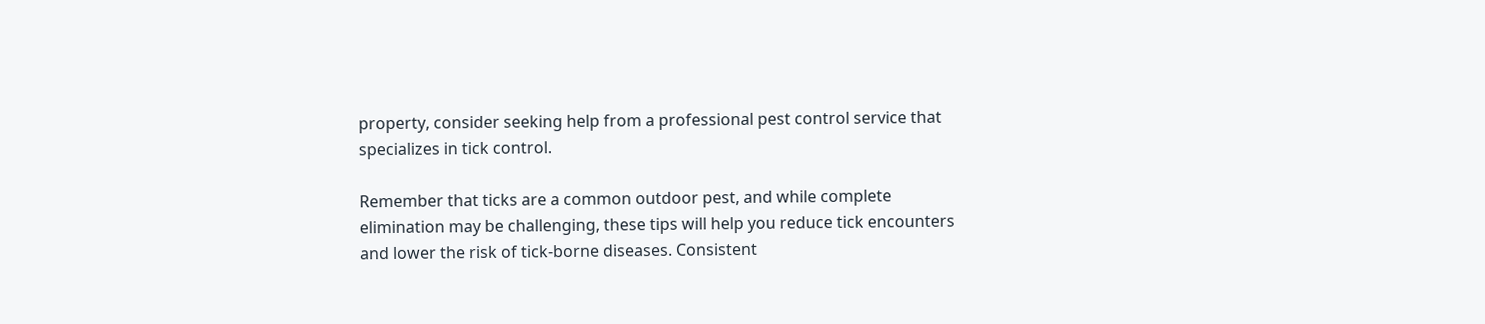property, consider seeking help from a professional pest control service that specializes in tick control.

Remember that ticks are a common outdoor pest, and while complete elimination may be challenging, these tips will help you reduce tick encounters and lower the risk of tick-borne diseases. Consistent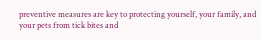preventive measures are key to protecting yourself, your family, and your pets from tick bites and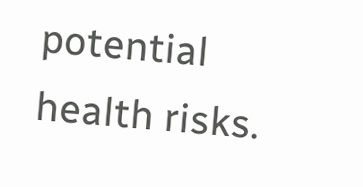potential health risks.